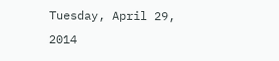Tuesday, April 29, 2014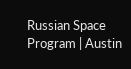Russian Space Program | Austin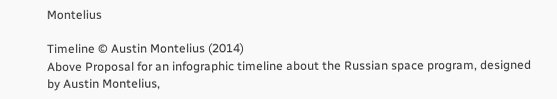Montelius

Timeline © Austin Montelius (2014)
Above Proposal for an infographic timeline about the Russian space program, designed by Austin Montelius,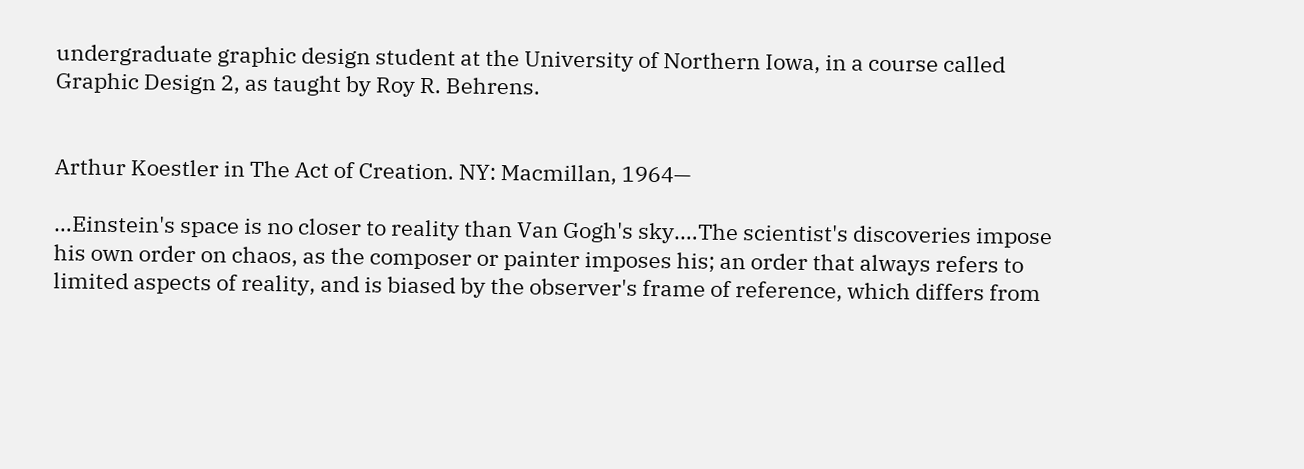undergraduate graphic design student at the University of Northern Iowa, in a course called Graphic Design 2, as taught by Roy R. Behrens.


Arthur Koestler in The Act of Creation. NY: Macmillan, 1964—

…Einstein's space is no closer to reality than Van Gogh's sky.…The scientist's discoveries impose his own order on chaos, as the composer or painter imposes his; an order that always refers to limited aspects of reality, and is biased by the observer's frame of reference, which differs from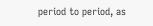period to period, as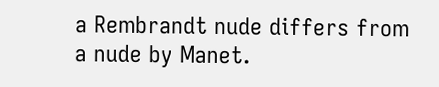a Rembrandt nude differs from a nude by Manet.